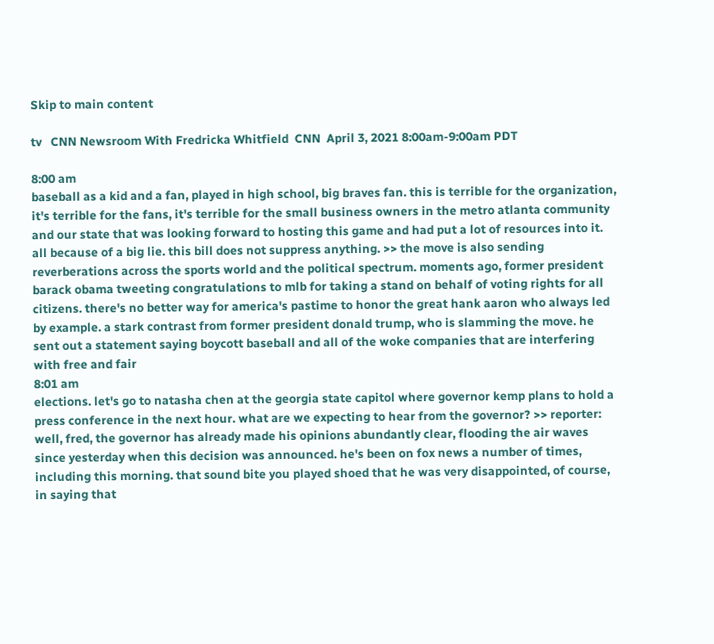Skip to main content

tv   CNN Newsroom With Fredricka Whitfield  CNN  April 3, 2021 8:00am-9:00am PDT

8:00 am
baseball as a kid and a fan, played in high school, big braves fan. this is terrible for the organization, it's terrible for the fans, it's terrible for the small business owners in the metro atlanta community and our state that was looking forward to hosting this game and had put a lot of resources into it. all because of a big lie. this bill does not suppress anything. >> the move is also sending reverberations across the sports world and the political spectrum. moments ago, former president barack obama tweeting congratulations to mlb for taking a stand on behalf of voting rights for all citizens. there's no better way for america's pastime to honor the great hank aaron who always led by example. a stark contrast from former president donald trump, who is slamming the move. he sent out a statement saying boycott baseball and all of the woke companies that are interfering with free and fair
8:01 am
elections. let's go to natasha chen at the georgia state capitol where governor kemp plans to hold a press conference in the next hour. what are we expecting to hear from the governor? >> reporter: well, fred, the governor has already made his opinions abundantly clear, flooding the air waves since yesterday when this decision was announced. he's been on fox news a number of times, including this morning. that sound bite you played shoed that he was very disappointed, of course, in saying that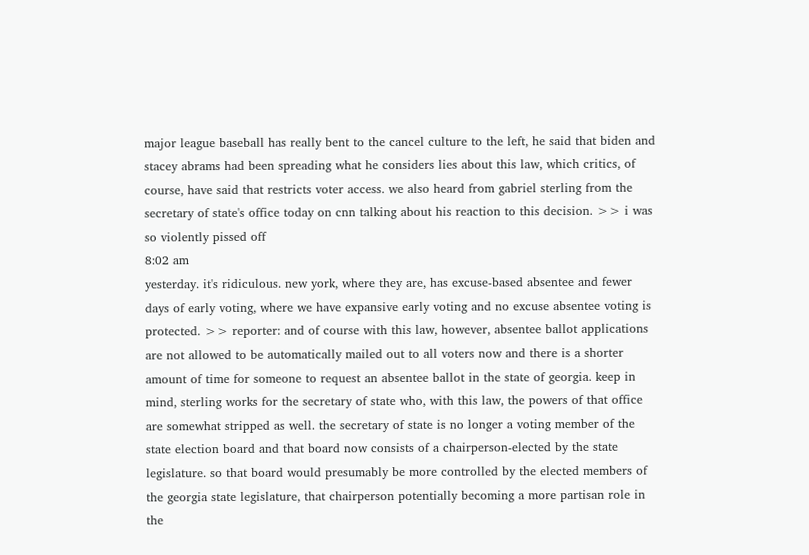major league baseball has really bent to the cancel culture to the left, he said that biden and stacey abrams had been spreading what he considers lies about this law, which critics, of course, have said that restricts voter access. we also heard from gabriel sterling from the secretary of state's office today on cnn talking about his reaction to this decision. >> i was so violently pissed off
8:02 am
yesterday. it's ridiculous. new york, where they are, has excuse-based absentee and fewer days of early voting, where we have expansive early voting and no excuse absentee voting is protected. >> reporter: and of course with this law, however, absentee ballot applications are not allowed to be automatically mailed out to all voters now and there is a shorter amount of time for someone to request an absentee ballot in the state of georgia. keep in mind, sterling works for the secretary of state who, with this law, the powers of that office are somewhat stripped as well. the secretary of state is no longer a voting member of the state election board and that board now consists of a chairperson-elected by the state legislature. so that board would presumably be more controlled by the elected members of the georgia state legislature, that chairperson potentially becoming a more partisan role in the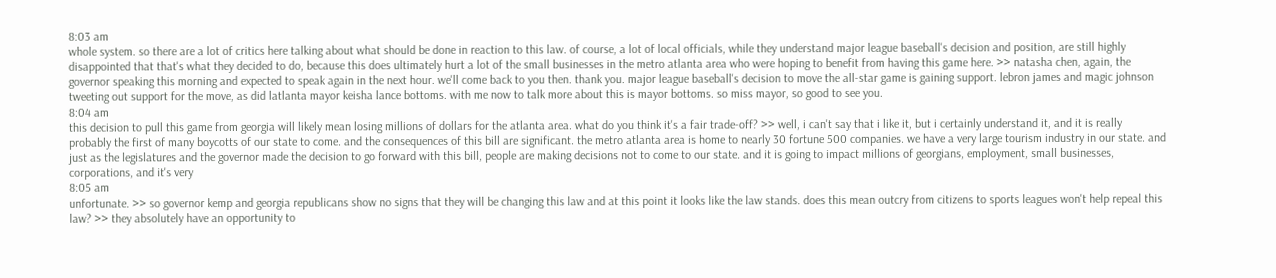8:03 am
whole system. so there are a lot of critics here talking about what should be done in reaction to this law. of course, a lot of local officials, while they understand major league baseball's decision and position, are still highly disappointed that that's what they decided to do, because this does ultimately hurt a lot of the small businesses in the metro atlanta area who were hoping to benefit from having this game here. >> natasha chen, again, the governor speaking this morning and expected to speak again in the next hour. we'll come back to you then. thank you. major league baseball's decision to move the all-star game is gaining support. lebron james and magic johnson tweeting out support for the move, as did latlanta mayor keisha lance bottoms. with me now to talk more about this is mayor bottoms. so miss mayor, so good to see you.
8:04 am
this decision to pull this game from georgia will likely mean losing millions of dollars for the atlanta area. what do you think it's a fair trade-off? >> well, i can't say that i like it, but i certainly understand it, and it is really probably the first of many boycotts of our state to come. and the consequences of this bill are significant. the metro atlanta area is home to nearly 30 fortune 500 companies. we have a very large tourism industry in our state. and just as the legislatures and the governor made the decision to go forward with this bill, people are making decisions not to come to our state. and it is going to impact millions of georgians, employment, small businesses, corporations, and it's very
8:05 am
unfortunate. >> so governor kemp and georgia republicans show no signs that they will be changing this law and at this point it looks like the law stands. does this mean outcry from citizens to sports leagues won't help repeal this law? >> they absolutely have an opportunity to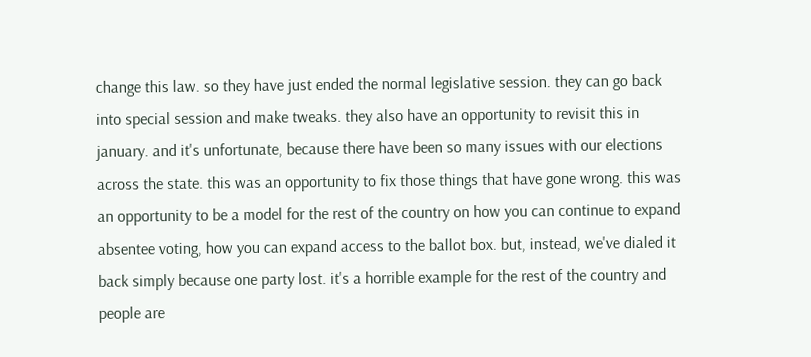change this law. so they have just ended the normal legislative session. they can go back into special session and make tweaks. they also have an opportunity to revisit this in january. and it's unfortunate, because there have been so many issues with our elections across the state. this was an opportunity to fix those things that have gone wrong. this was an opportunity to be a model for the rest of the country on how you can continue to expand absentee voting, how you can expand access to the ballot box. but, instead, we've dialed it back simply because one party lost. it's a horrible example for the rest of the country and people are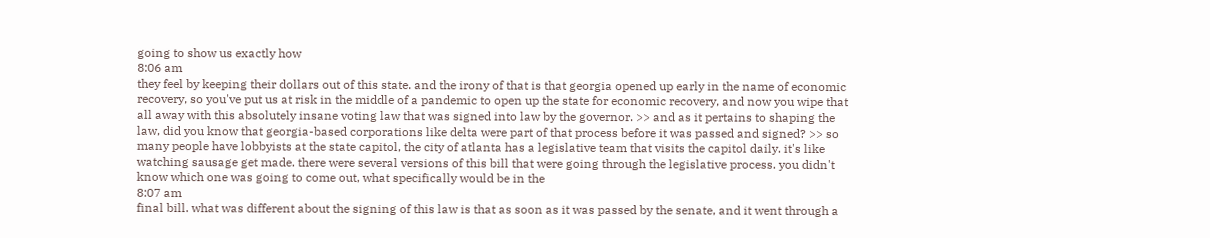going to show us exactly how
8:06 am
they feel by keeping their dollars out of this state. and the irony of that is that georgia opened up early in the name of economic recovery, so you've put us at risk in the middle of a pandemic to open up the state for economic recovery, and now you wipe that all away with this absolutely insane voting law that was signed into law by the governor. >> and as it pertains to shaping the law, did you know that georgia-based corporations like delta were part of that process before it was passed and signed? >> so many people have lobbyists at the state capitol, the city of atlanta has a legislative team that visits the capitol daily. it's like watching sausage get made. there were several versions of this bill that were going through the legislative process. you didn't know which one was going to come out, what specifically would be in the
8:07 am
final bill. what was different about the signing of this law is that as soon as it was passed by the senate, and it went through a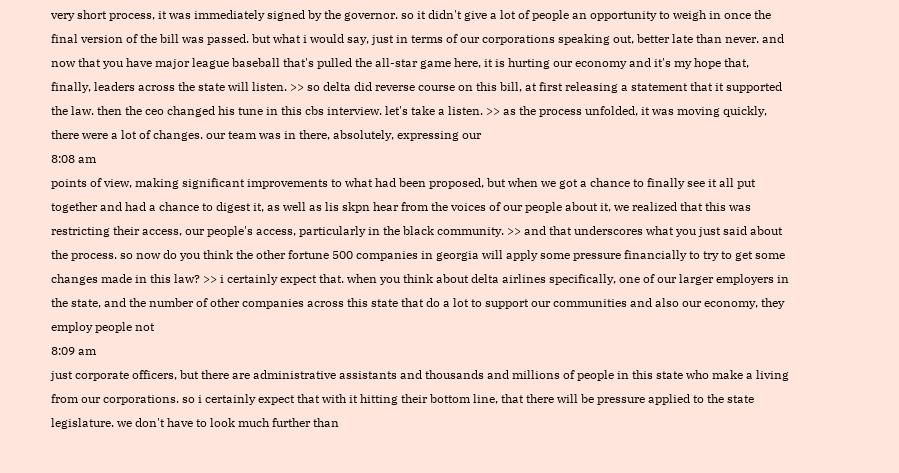very short process, it was immediately signed by the governor. so it didn't give a lot of people an opportunity to weigh in once the final version of the bill was passed. but what i would say, just in terms of our corporations speaking out, better late than never. and now that you have major league baseball that's pulled the all-star game here, it is hurting our economy and it's my hope that, finally, leaders across the state will listen. >> so delta did reverse course on this bill, at first releasing a statement that it supported the law. then the ceo changed his tune in this cbs interview. let's take a listen. >> as the process unfolded, it was moving quickly, there were a lot of changes. our team was in there, absolutely, expressing our
8:08 am
points of view, making significant improvements to what had been proposed, but when we got a chance to finally see it all put together and had a chance to digest it, as well as lis skpn hear from the voices of our people about it, we realized that this was restricting their access, our people's access, particularly in the black community. >> and that underscores what you just said about the process. so now do you think the other fortune 500 companies in georgia will apply some pressure financially to try to get some changes made in this law? >> i certainly expect that. when you think about delta airlines specifically, one of our larger employers in the state, and the number of other companies across this state that do a lot to support our communities and also our economy, they employ people not
8:09 am
just corporate officers, but there are administrative assistants and thousands and millions of people in this state who make a living from our corporations. so i certainly expect that with it hitting their bottom line, that there will be pressure applied to the state legislature. we don't have to look much further than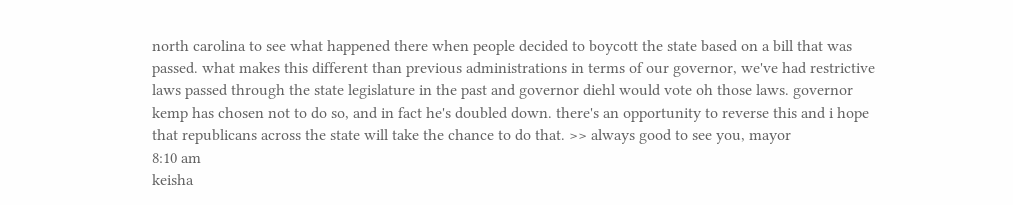north carolina to see what happened there when people decided to boycott the state based on a bill that was passed. what makes this different than previous administrations in terms of our governor, we've had restrictive laws passed through the state legislature in the past and governor diehl would vote oh those laws. governor kemp has chosen not to do so, and in fact he's doubled down. there's an opportunity to reverse this and i hope that republicans across the state will take the chance to do that. >> always good to see you, mayor
8:10 am
keisha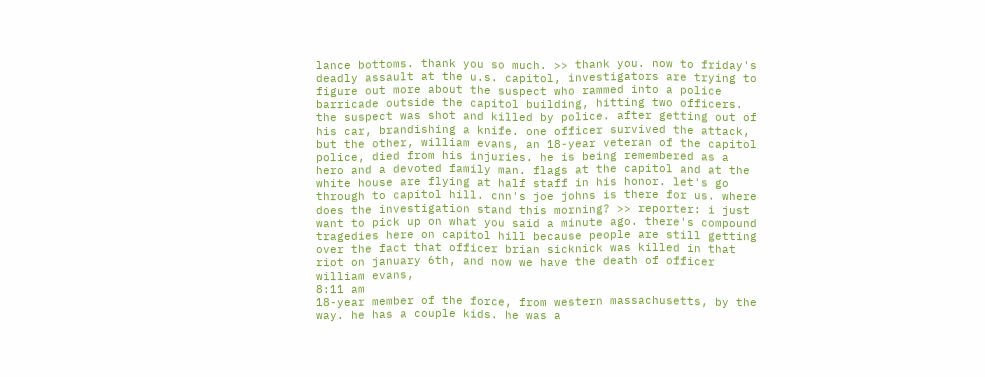lance bottoms. thank you so much. >> thank you. now to friday's deadly assault at the u.s. capitol, investigators are trying to figure out more about the suspect who rammed into a police barricade outside the capitol building, hitting two officers. the suspect was shot and killed by police. after getting out of his car, brandishing a knife. one officer survived the attack, but the other, william evans, an 18-year veteran of the capitol police, died from his injuries. he is being remembered as a hero and a devoted family man. flags at the capitol and at the white house are flying at half staff in his honor. let's go through to capitol hill. cnn's joe johns is there for us. where does the investigation stand this morning? >> reporter: i just want to pick up on what you said a minute ago. there's compound tragedies here on capitol hill because people are still getting over the fact that officer brian sicknick was killed in that riot on january 6th, and now we have the death of officer william evans,
8:11 am
18-year member of the force, from western massachusetts, by the way. he has a couple kids. he was a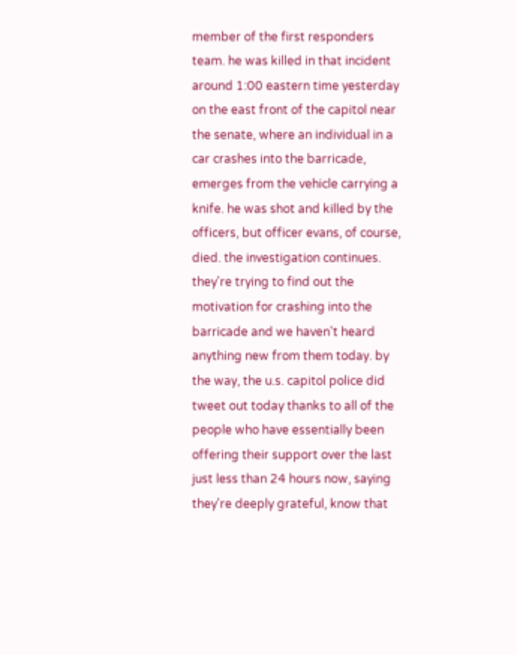member of the first responders team. he was killed in that incident around 1:00 eastern time yesterday on the east front of the capitol near the senate, where an individual in a car crashes into the barricade, emerges from the vehicle carrying a knife. he was shot and killed by the officers, but officer evans, of course, died. the investigation continues. they're trying to find out the motivation for crashing into the barricade and we haven't heard anything new from them today. by the way, the u.s. capitol police did tweet out today thanks to all of the people who have essentially been offering their support over the last just less than 24 hours now, saying they're deeply grateful, know that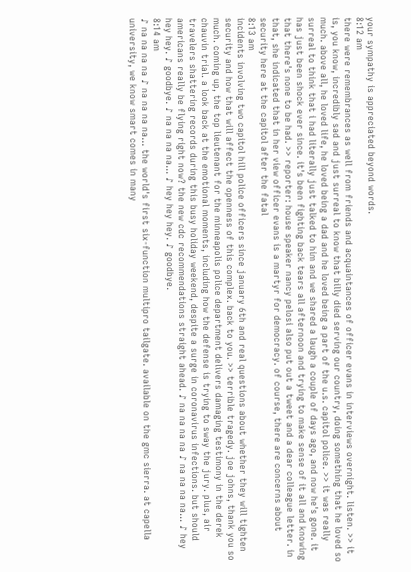your sympathy is appreciated beyond words.
8:12 am
there were remembrances as well from friends and acquaintances of officer evans in interviews overnight. listen. >> it is, you know, incredibly sad and just surreal to know that billy died serving our country, doing something that he loved so much. above all, he loved life, he loved being a dad and he loved being a part of the u.s. capitol police. >> it was really surreal to think that i had literally just talked to him and we shared a laugh a couple of days ago, and now he's gone. it has just been shock ever since. it's been fighting back tears all afternoon and trying to make sense of it all and knowing that there's none to be had. >> reporter: house speaker nancy pelosi also put out a tweet and a dear colleague letter. in that, she indicated that in her view officer evans is a martyr for democracy. of course, there are concerns about security here at the capitol after the fatal
8:13 am
incidents involving two capitol hill police officers since january 6th and real questions about whether they will tighten security and how that will affect the openness of this complex. back to you. >> terrible tragedy. joe johns, thank you so much. coming up, the top lieutenant for the minneapolis police department delivers damaging testimony in the derek chauvin trial. a look back at the emotional moments, including how the defense is trying to sway the jury. plus, air travelers shattering records during this busy holiday weekend, despite a surge in coronavirus infections. but should americans really be flying right now? the new cdc recommendations straight ahead. ♪ na na na na ♪ na na na na... ♪ hey hey hey. ♪ goodbye. ♪ na na na na... ♪ hey hey hey. ♪ goodbye.
8:14 am
♪ na na na na ♪ na na na na... the world's first six-function multipro tailgate. available on the gmc sierra. at capella university, we know smart comes in many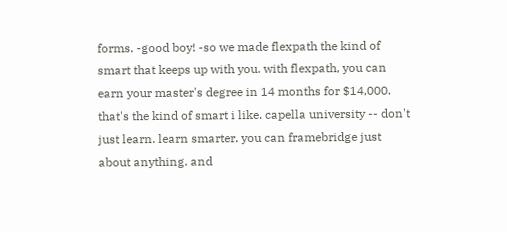forms. -good boy! -so we made flexpath the kind of smart that keeps up with you. with flexpath, you can earn your master's degree in 14 months for $14,000. that's the kind of smart i like. capella university -- don't just learn. learn smarter. you can framebridge just about anything. and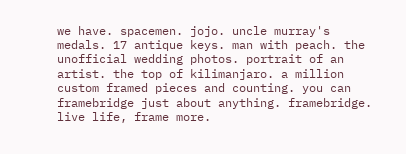we have. spacemen. jojo. uncle murray's medals. 17 antique keys. man with peach. the unofficial wedding photos. portrait of an artist. the top of kilimanjaro. a million custom framed pieces and counting. you can framebridge just about anything. framebridge. live life, frame more.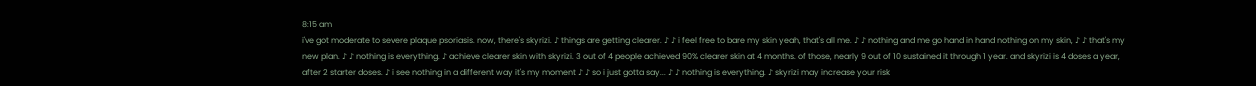8:15 am
i've got moderate to severe plaque psoriasis. now, there's skyrizi. ♪ things are getting clearer. ♪ ♪ i feel free to bare my skin yeah, that's all me. ♪ ♪ nothing and me go hand in hand nothing on my skin, ♪ ♪ that's my new plan. ♪ ♪ nothing is everything. ♪ achieve clearer skin with skyrizi. 3 out of 4 people achieved 90% clearer skin at 4 months. of those, nearly 9 out of 10 sustained it through 1 year. and skyrizi is 4 doses a year, after 2 starter doses. ♪ i see nothing in a different way it's my moment ♪ ♪ so i just gotta say... ♪ ♪ nothing is everything. ♪ skyrizi may increase your risk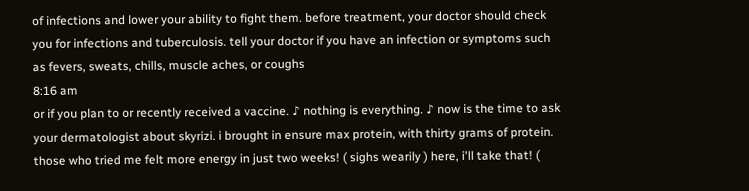of infections and lower your ability to fight them. before treatment, your doctor should check you for infections and tuberculosis. tell your doctor if you have an infection or symptoms such as fevers, sweats, chills, muscle aches, or coughs
8:16 am
or if you plan to or recently received a vaccine. ♪ nothing is everything. ♪ now is the time to ask your dermatologist about skyrizi. i brought in ensure max protein, with thirty grams of protein. those who tried me felt more energy in just two weeks! ( sighs wearily ) here, i'll take that! (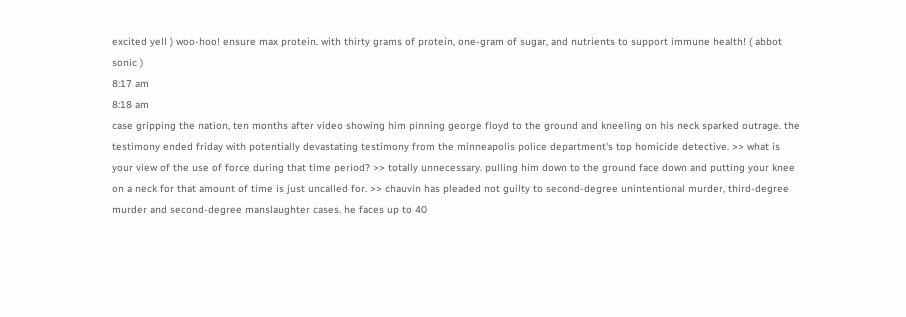excited yell ) woo-hoo! ensure max protein. with thirty grams of protein, one-gram of sugar, and nutrients to support immune health! ( abbot sonic )
8:17 am
8:18 am
case gripping the nation, ten months after video showing him pinning george floyd to the ground and kneeling on his neck sparked outrage. the testimony ended friday with potentially devastating testimony from the minneapolis police department's top homicide detective. >> what is your view of the use of force during that time period? >> totally unnecessary. pulling him down to the ground face down and putting your knee on a neck for that amount of time is just uncalled for. >> chauvin has pleaded not guilty to second-degree unintentional murder, third-degree murder and second-degree manslaughter cases. he faces up to 40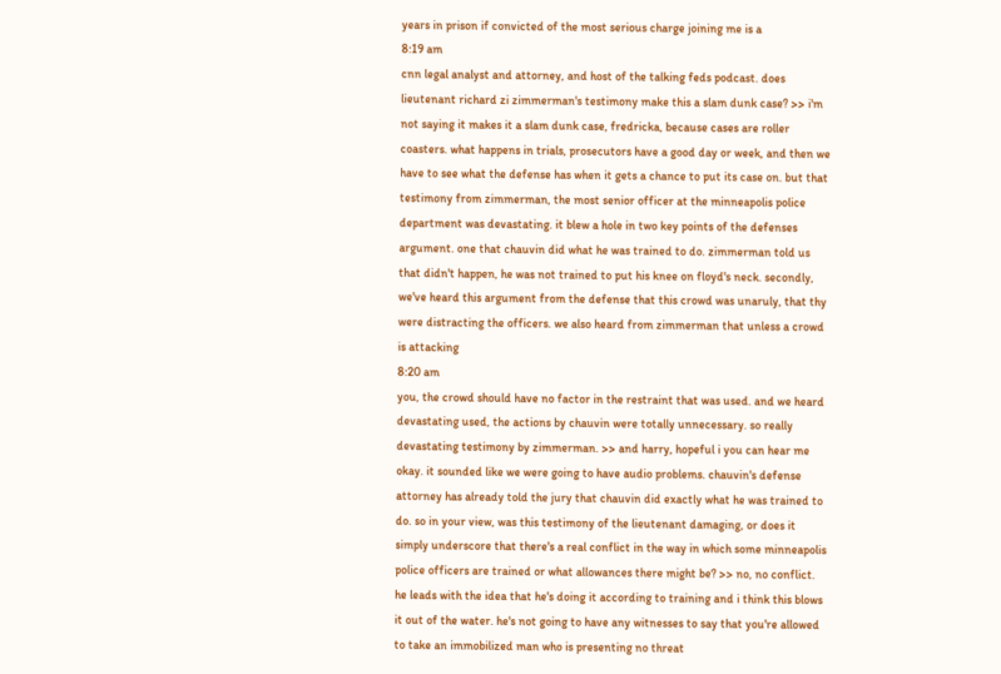years in prison if convicted of the most serious charge joining me is a
8:19 am
cnn legal analyst and attorney, and host of the talking feds podcast. does lieutenant richard zi zimmerman's testimony make this a slam dunk case? >> i'm not saying it makes it a slam dunk case, fredricka, because cases are roller coasters. what happens in trials, prosecutors have a good day or week, and then we have to see what the defense has when it gets a chance to put its case on. but that testimony from zimmerman, the most senior officer at the minneapolis police department was devastating. it blew a hole in two key points of the defenses argument. one that chauvin did what he was trained to do. zimmerman told us that didn't happen, he was not trained to put his knee on floyd's neck. secondly, we've heard this argument from the defense that this crowd was unaruly, that thy were distracting the officers. we also heard from zimmerman that unless a crowd is attacking
8:20 am
you, the crowd should have no factor in the restraint that was used. and we heard devastating used, the actions by chauvin were totally unnecessary. so really devastating testimony by zimmerman. >> and harry, hopeful i you can hear me okay. it sounded like we were going to have audio problems. chauvin's defense attorney has already told the jury that chauvin did exactly what he was trained to do. so in your view, was this testimony of the lieutenant damaging, or does it simply underscore that there's a real conflict in the way in which some minneapolis police officers are trained or what allowances there might be? >> no, no conflict. he leads with the idea that he's doing it according to training and i think this blows it out of the water. he's not going to have any witnesses to say that you're allowed to take an immobilized man who is presenting no threat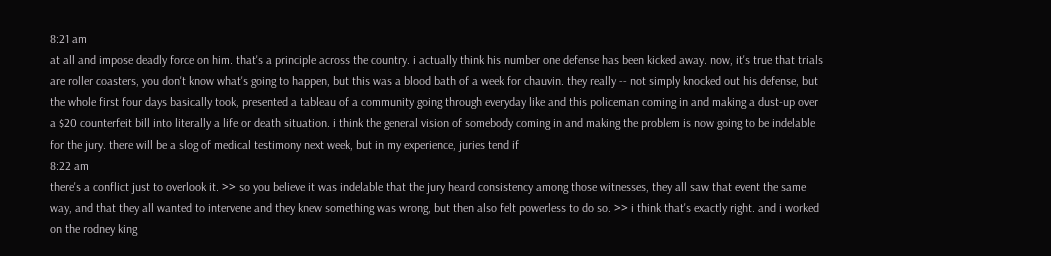8:21 am
at all and impose deadly force on him. that's a principle across the country. i actually think his number one defense has been kicked away. now, it's true that trials are roller coasters, you don't know what's going to happen, but this was a blood bath of a week for chauvin. they really -- not simply knocked out his defense, but the whole first four days basically took, presented a tableau of a community going through everyday like and this policeman coming in and making a dust-up over a $20 counterfeit bill into literally a life or death situation. i think the general vision of somebody coming in and making the problem is now going to be indelable for the jury. there will be a slog of medical testimony next week, but in my experience, juries tend if
8:22 am
there's a conflict just to overlook it. >> so you believe it was indelable that the jury heard consistency among those witnesses, they all saw that event the same way, and that they all wanted to intervene and they knew something was wrong, but then also felt powerless to do so. >> i think that's exactly right. and i worked on the rodney king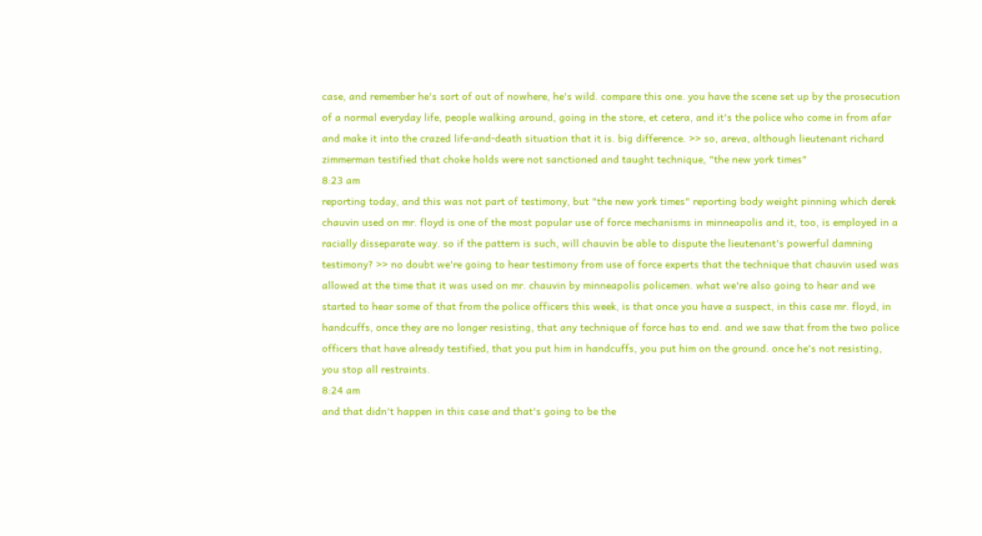case, and remember he's sort of out of nowhere, he's wild. compare this one. you have the scene set up by the prosecution of a normal everyday life, people walking around, going in the store, et cetera, and it's the police who come in from afar and make it into the crazed life-and-death situation that it is. big difference. >> so, areva, although lieutenant richard zimmerman testified that choke holds were not sanctioned and taught technique, "the new york times"
8:23 am
reporting today, and this was not part of testimony, but "the new york times" reporting body weight pinning which derek chauvin used on mr. floyd is one of the most popular use of force mechanisms in minneapolis and it, too, is employed in a racially disseparate way. so if the pattern is such, will chauvin be able to dispute the lieutenant's powerful damning testimony? >> no doubt we're going to hear testimony from use of force experts that the technique that chauvin used was allowed at the time that it was used on mr. chauvin by minneapolis policemen. what we're also going to hear and we started to hear some of that from the police officers this week, is that once you have a suspect, in this case mr. floyd, in handcuffs, once they are no longer resisting, that any technique of force has to end. and we saw that from the two police officers that have already testified, that you put him in handcuffs, you put him on the ground. once he's not resisting, you stop all restraints.
8:24 am
and that didn't happen in this case and that's going to be the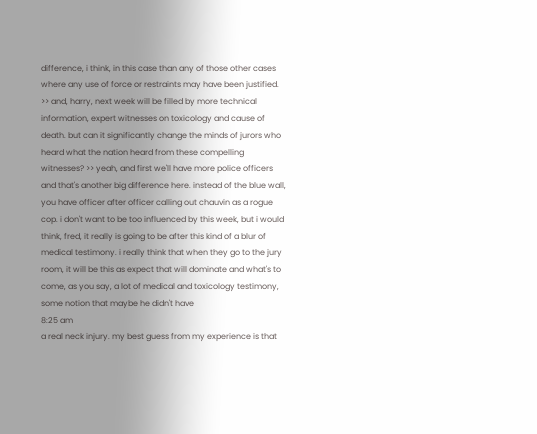difference, i think, in this case than any of those other cases where any use of force or restraints may have been justified. >> and, harry, next week will be filled by more technical information, expert witnesses on toxicology and cause of death. but can it significantly change the minds of jurors who heard what the nation heard from these compelling witnesses? >> yeah, and first we'll have more police officers and that's another big difference here. instead of the blue wall, you have officer after officer calling out chauvin as a rogue cop. i don't want to be too influenced by this week, but i would think, fred, it really is going to be after this kind of a blur of medical testimony. i really think that when they go to the jury room, it will be this as expect that will dominate and what's to come, as you say, a lot of medical and toxicology testimony, some notion that maybe he didn't have
8:25 am
a real neck injury. my best guess from my experience is that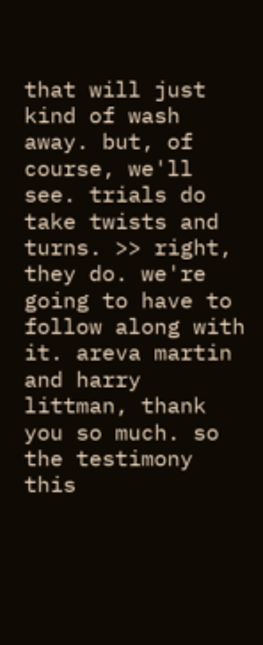that will just kind of wash away. but, of course, we'll see. trials do take twists and turns. >> right, they do. we're going to have to follow along with it. areva martin and harry littman, thank you so much. so the testimony this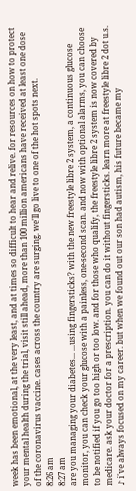week has been emotional, at the very least, and at times so difficult to hear and relive. for resources on how to protect your mental health during the trial, visit still ahead, more than 100 million americans have received at least one dose of the coronavirus vaccine. cases across the country are surging. we'll go live to one of the hot spots next.
8:26 am
8:27 am
are you managing your diabetes... ...using fingersticks? with the new freestyle libre 2 system, a continuous glucose monitor, you can check your glucose with a painless, one-second scan. and now with optional alarms, you can choose to be notified if you go too high or too low. and for those who qualify, the freestyle libre 2 system is now covered by medicare. ask your doctor for a prescription. you can do it without fingersticks. learn more at freestyle libre 2 dot u.s. ♪ i've always focused on my career. but when we found out our son had autism, his future became my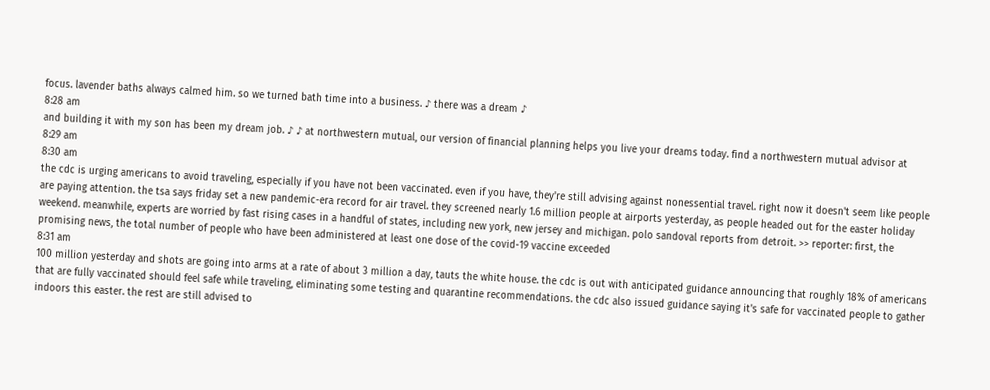focus. lavender baths always calmed him. so we turned bath time into a business. ♪ there was a dream ♪
8:28 am
and building it with my son has been my dream job. ♪ ♪ at northwestern mutual, our version of financial planning helps you live your dreams today. find a northwestern mutual advisor at
8:29 am
8:30 am
the cdc is urging americans to avoid traveling, especially if you have not been vaccinated. even if you have, they're still advising against nonessential travel. right now it doesn't seem like people are paying attention. the tsa says friday set a new pandemic-era record for air travel. they screened nearly 1.6 million people at airports yesterday, as people headed out for the easter holiday weekend. meanwhile, experts are worried by fast rising cases in a handful of states, including new york, new jersey and michigan. polo sandoval reports from detroit. >> reporter: first, the promising news, the total number of people who have been administered at least one dose of the covid-19 vaccine exceeded
8:31 am
100 million yesterday and shots are going into arms at a rate of about 3 million a day, tauts the white house. the cdc is out with anticipated guidance announcing that roughly 18% of americans that are fully vaccinated should feel safe while traveling, eliminating some testing and quarantine recommendations. the cdc also issued guidance saying it's safe for vaccinated people to gather indoors this easter. the rest are still advised to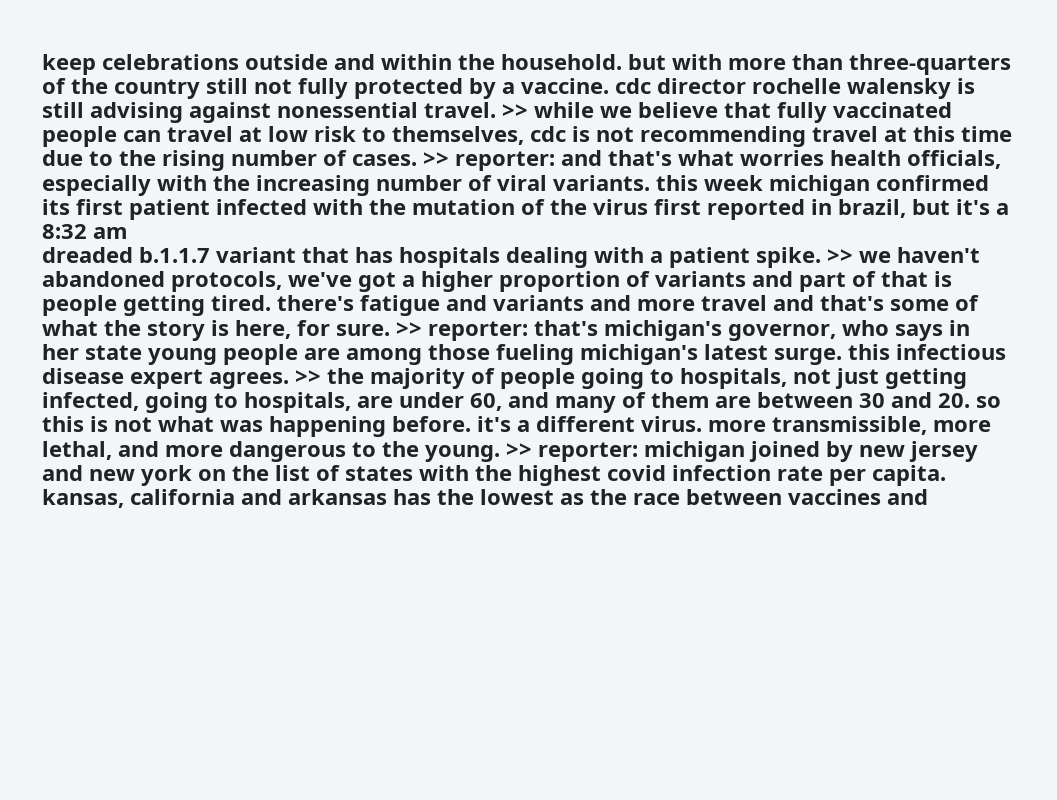keep celebrations outside and within the household. but with more than three-quarters of the country still not fully protected by a vaccine. cdc director rochelle walensky is still advising against nonessential travel. >> while we believe that fully vaccinated people can travel at low risk to themselves, cdc is not recommending travel at this time due to the rising number of cases. >> reporter: and that's what worries health officials, especially with the increasing number of viral variants. this week michigan confirmed its first patient infected with the mutation of the virus first reported in brazil, but it's a
8:32 am
dreaded b.1.1.7 variant that has hospitals dealing with a patient spike. >> we haven't abandoned protocols, we've got a higher proportion of variants and part of that is people getting tired. there's fatigue and variants and more travel and that's some of what the story is here, for sure. >> reporter: that's michigan's governor, who says in her state young people are among those fueling michigan's latest surge. this infectious disease expert agrees. >> the majority of people going to hospitals, not just getting infected, going to hospitals, are under 60, and many of them are between 30 and 20. so this is not what was happening before. it's a different virus. more transmissible, more lethal, and more dangerous to the young. >> reporter: michigan joined by new jersey and new york on the list of states with the highest covid infection rate per capita. kansas, california and arkansas has the lowest as the race between vaccines and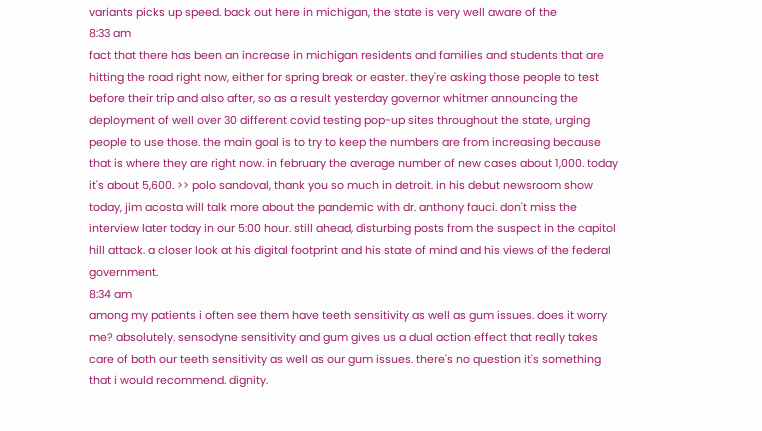variants picks up speed. back out here in michigan, the state is very well aware of the
8:33 am
fact that there has been an increase in michigan residents and families and students that are hitting the road right now, either for spring break or easter. they're asking those people to test before their trip and also after, so as a result yesterday governor whitmer announcing the deployment of well over 30 different covid testing pop-up sites throughout the state, urging people to use those. the main goal is to try to keep the numbers are from increasing because that is where they are right now. in february the average number of new cases about 1,000. today it's about 5,600. >> polo sandoval, thank you so much in detroit. in his debut newsroom show today, jim acosta will talk more about the pandemic with dr. anthony fauci. don't miss the interview later today in our 5:00 hour. still ahead, disturbing posts from the suspect in the capitol hill attack. a closer look at his digital footprint and his state of mind and his views of the federal government.
8:34 am
among my patients i often see them have teeth sensitivity as well as gum issues. does it worry me? absolutely. sensodyne sensitivity and gum gives us a dual action effect that really takes care of both our teeth sensitivity as well as our gum issues. there's no question it's something that i would recommend. dignity.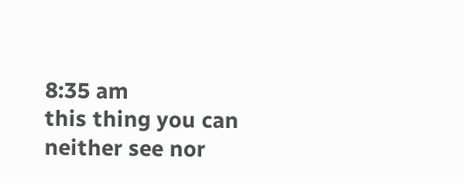8:35 am
this thing you can neither see nor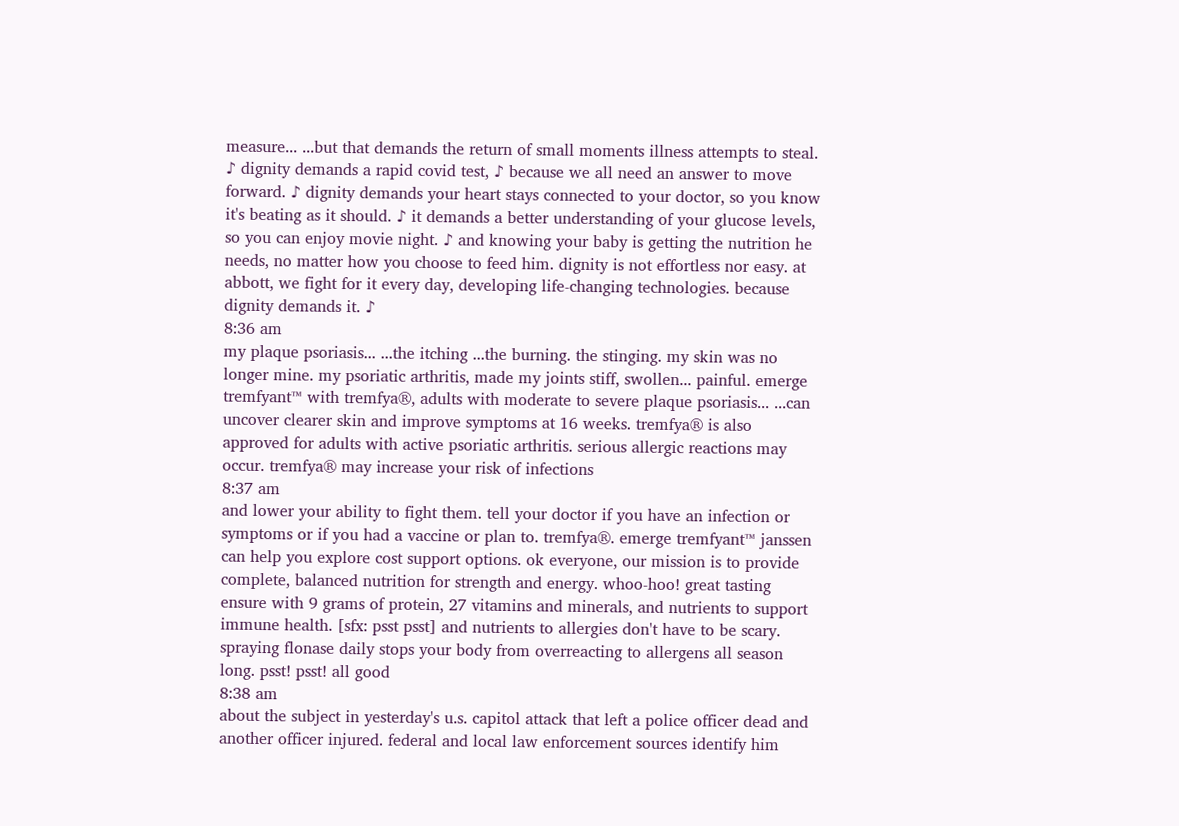measure... ...but that demands the return of small moments illness attempts to steal. ♪ dignity demands a rapid covid test, ♪ because we all need an answer to move forward. ♪ dignity demands your heart stays connected to your doctor, so you know it's beating as it should. ♪ it demands a better understanding of your glucose levels, so you can enjoy movie night. ♪ and knowing your baby is getting the nutrition he needs, no matter how you choose to feed him. dignity is not effortless nor easy. at abbott, we fight for it every day, developing life-changing technologies. because dignity demands it. ♪
8:36 am
my plaque psoriasis... ...the itching ...the burning. the stinging. my skin was no longer mine. my psoriatic arthritis, made my joints stiff, swollen... painful. emerge tremfyant™ with tremfya®, adults with moderate to severe plaque psoriasis... ...can uncover clearer skin and improve symptoms at 16 weeks. tremfya® is also approved for adults with active psoriatic arthritis. serious allergic reactions may occur. tremfya® may increase your risk of infections
8:37 am
and lower your ability to fight them. tell your doctor if you have an infection or symptoms or if you had a vaccine or plan to. tremfya®. emerge tremfyant™ janssen can help you explore cost support options. ok everyone, our mission is to provide complete, balanced nutrition for strength and energy. whoo-hoo! great tasting ensure with 9 grams of protein, 27 vitamins and minerals, and nutrients to support immune health. [sfx: psst psst] and nutrients to allergies don't have to be scary. spraying flonase daily stops your body from overreacting to allergens all season long. psst! psst! all good
8:38 am
about the subject in yesterday's u.s. capitol attack that left a police officer dead and another officer injured. federal and local law enforcement sources identify him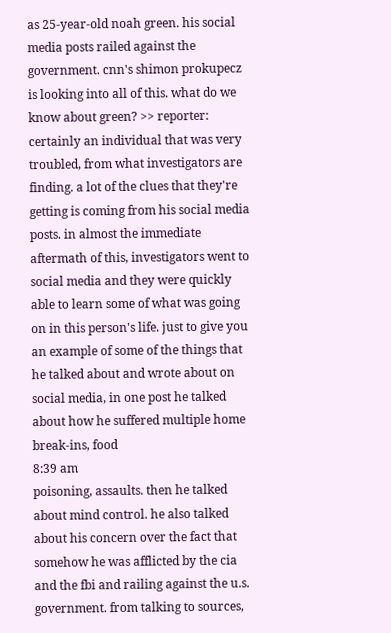as 25-year-old noah green. his social media posts railed against the government. cnn's shimon prokupecz is looking into all of this. what do we know about green? >> reporter: certainly an individual that was very troubled, from what investigators are finding. a lot of the clues that they're getting is coming from his social media posts. in almost the immediate aftermath of this, investigators went to social media and they were quickly able to learn some of what was going on in this person's life. just to give you an example of some of the things that he talked about and wrote about on social media, in one post he talked about how he suffered multiple home break-ins, food
8:39 am
poisoning, assaults. then he talked about mind control. he also talked about his concern over the fact that somehow he was afflicted by the cia and the fbi and railing against the u.s. government. from talking to sources,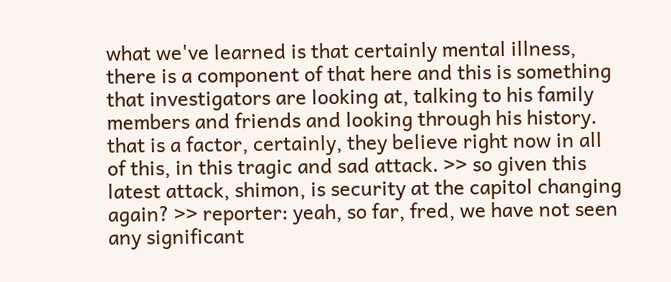what we've learned is that certainly mental illness, there is a component of that here and this is something that investigators are looking at, talking to his family members and friends and looking through his history. that is a factor, certainly, they believe right now in all of this, in this tragic and sad attack. >> so given this latest attack, shimon, is security at the capitol changing again? >> reporter: yeah, so far, fred, we have not seen any significant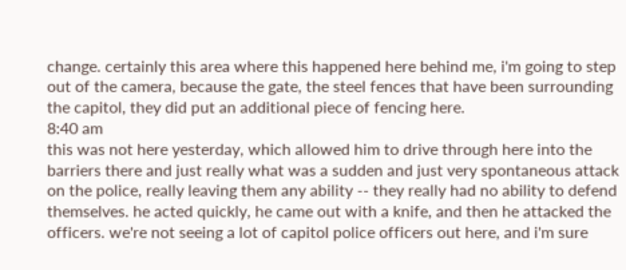change. certainly this area where this happened here behind me, i'm going to step out of the camera, because the gate, the steel fences that have been surrounding the capitol, they did put an additional piece of fencing here.
8:40 am
this was not here yesterday, which allowed him to drive through here into the barriers there and just really what was a sudden and just very spontaneous attack on the police, really leaving them any ability -- they really had no ability to defend themselves. he acted quickly, he came out with a knife, and then he attacked the officers. we're not seeing a lot of capitol police officers out here, and i'm sure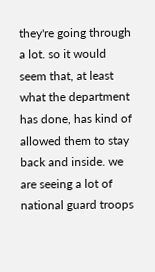they're going through a lot. so it would seem that, at least what the department has done, has kind of allowed them to stay back and inside. we are seeing a lot of national guard troops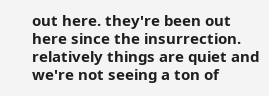out here. they're been out here since the insurrection. relatively things are quiet and we're not seeing a ton of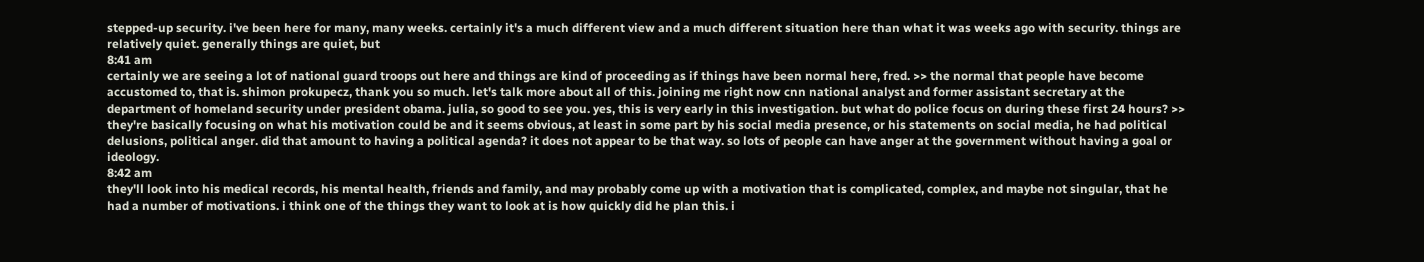stepped-up security. i've been here for many, many weeks. certainly it's a much different view and a much different situation here than what it was weeks ago with security. things are relatively quiet. generally things are quiet, but
8:41 am
certainly we are seeing a lot of national guard troops out here and things are kind of proceeding as if things have been normal here, fred. >> the normal that people have become accustomed to, that is. shimon prokupecz, thank you so much. let's talk more about all of this. joining me right now cnn national analyst and former assistant secretary at the department of homeland security under president obama. julia, so good to see you. yes, this is very early in this investigation. but what do police focus on during these first 24 hours? >> they're basically focusing on what his motivation could be and it seems obvious, at least in some part by his social media presence, or his statements on social media, he had political delusions, political anger. did that amount to having a political agenda? it does not appear to be that way. so lots of people can have anger at the government without having a goal or ideology.
8:42 am
they'll look into his medical records, his mental health, friends and family, and may probably come up with a motivation that is complicated, complex, and maybe not singular, that he had a number of motivations. i think one of the things they want to look at is how quickly did he plan this. i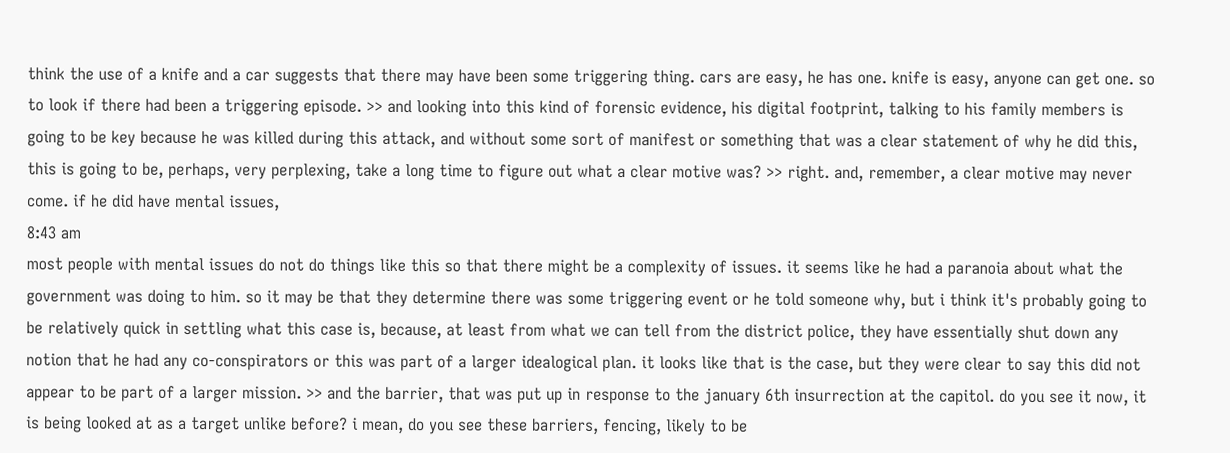think the use of a knife and a car suggests that there may have been some triggering thing. cars are easy, he has one. knife is easy, anyone can get one. so to look if there had been a triggering episode. >> and looking into this kind of forensic evidence, his digital footprint, talking to his family members is going to be key because he was killed during this attack, and without some sort of manifest or something that was a clear statement of why he did this, this is going to be, perhaps, very perplexing, take a long time to figure out what a clear motive was? >> right. and, remember, a clear motive may never come. if he did have mental issues,
8:43 am
most people with mental issues do not do things like this so that there might be a complexity of issues. it seems like he had a paranoia about what the government was doing to him. so it may be that they determine there was some triggering event or he told someone why, but i think it's probably going to be relatively quick in settling what this case is, because, at least from what we can tell from the district police, they have essentially shut down any notion that he had any co-conspirators or this was part of a larger idealogical plan. it looks like that is the case, but they were clear to say this did not appear to be part of a larger mission. >> and the barrier, that was put up in response to the january 6th insurrection at the capitol. do you see it now, it is being looked at as a target unlike before? i mean, do you see these barriers, fencing, likely to be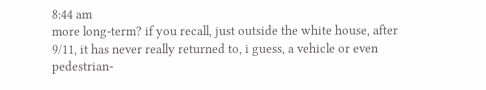8:44 am
more long-term? if you recall, just outside the white house, after 9/11, it has never really returned to, i guess, a vehicle or even pedestrian-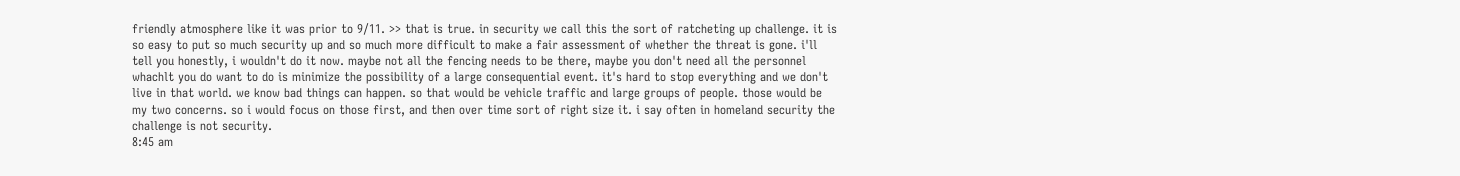friendly atmosphere like it was prior to 9/11. >> that is true. in security we call this the sort of ratcheting up challenge. it is so easy to put so much security up and so much more difficult to make a fair assessment of whether the threat is gone. i'll tell you honestly, i wouldn't do it now. maybe not all the fencing needs to be there, maybe you don't need all the personnel whachlt you do want to do is minimize the possibility of a large consequential event. it's hard to stop everything and we don't live in that world. we know bad things can happen. so that would be vehicle traffic and large groups of people. those would be my two concerns. so i would focus on those first, and then over time sort of right size it. i say often in homeland security the challenge is not security.
8:45 am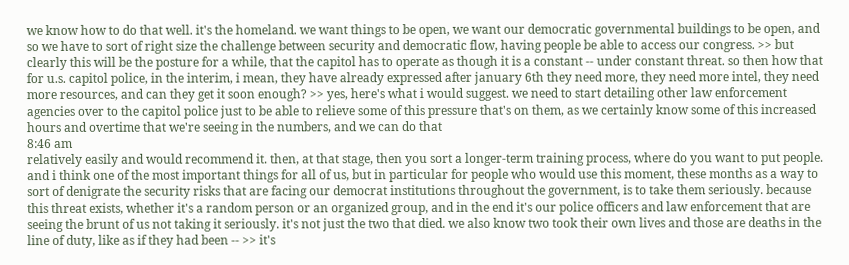we know how to do that well. it's the homeland. we want things to be open, we want our democratic governmental buildings to be open, and so we have to sort of right size the challenge between security and democratic flow, having people be able to access our congress. >> but clearly this will be the posture for a while, that the capitol has to operate as though it is a constant -- under constant threat. so then how that for u.s. capitol police, in the interim, i mean, they have already expressed after january 6th they need more, they need more intel, they need more resources, and can they get it soon enough? >> yes, here's what i would suggest. we need to start detailing other law enforcement agencies over to the capitol police just to be able to relieve some of this pressure that's on them, as we certainly know some of this increased hours and overtime that we're seeing in the numbers, and we can do that
8:46 am
relatively easily and would recommend it. then, at that stage, then you sort a longer-term training process, where do you want to put people. and i think one of the most important things for all of us, but in particular for people who would use this moment, these months as a way to sort of denigrate the security risks that are facing our democrat institutions throughout the government, is to take them seriously. because this threat exists, whether it's a random person or an organized group, and in the end it's our police officers and law enforcement that are seeing the brunt of us not taking it seriously. it's not just the two that died. we also know two took their own lives and those are deaths in the line of duty, like as if they had been -- >> it's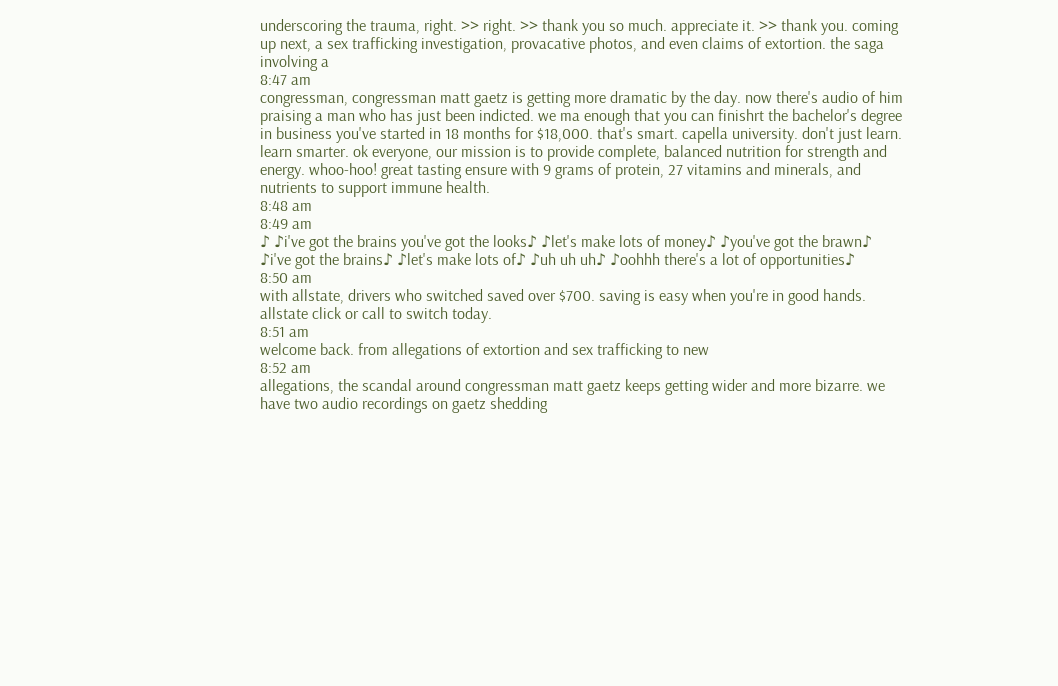underscoring the trauma, right. >> right. >> thank you so much. appreciate it. >> thank you. coming up next, a sex trafficking investigation, provacative photos, and even claims of extortion. the saga involving a
8:47 am
congressman, congressman matt gaetz is getting more dramatic by the day. now there's audio of him praising a man who has just been indicted. we ma enough that you can finishrt the bachelor's degree in business you've started in 18 months for $18,000. that's smart. capella university. don't just learn. learn smarter. ok everyone, our mission is to provide complete, balanced nutrition for strength and energy. whoo-hoo! great tasting ensure with 9 grams of protein, 27 vitamins and minerals, and nutrients to support immune health.
8:48 am
8:49 am
♪ ♪i've got the brains you've got the looks♪ ♪let's make lots of money♪ ♪you've got the brawn♪ ♪i've got the brains♪ ♪let's make lots of♪ ♪uh uh uh♪ ♪oohhh there's a lot of opportunities♪
8:50 am
with allstate, drivers who switched saved over $700. saving is easy when you're in good hands. allstate click or call to switch today.
8:51 am
welcome back. from allegations of extortion and sex trafficking to new
8:52 am
allegations, the scandal around congressman matt gaetz keeps getting wider and more bizarre. we have two audio recordings on gaetz shedding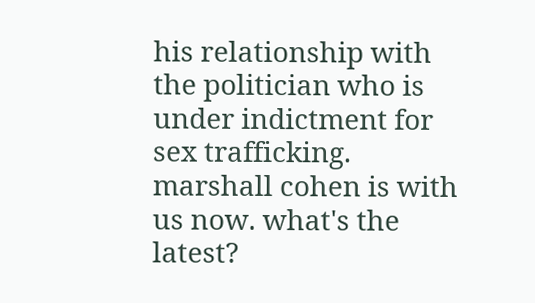his relationship with the politician who is under indictment for sex trafficking. marshall cohen is with us now. what's the latest?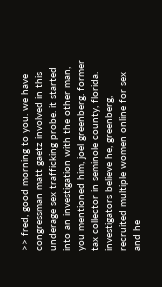>> fred, good morning to you. we have congressman matt gaetz involved in this underage sex trafficking probe. it started into an investigation with the other man, you mentioned him, joel greenberg. former tax collector in seminole county, florida. investigators believe he, greenberg, recruited multiple women online for sex and he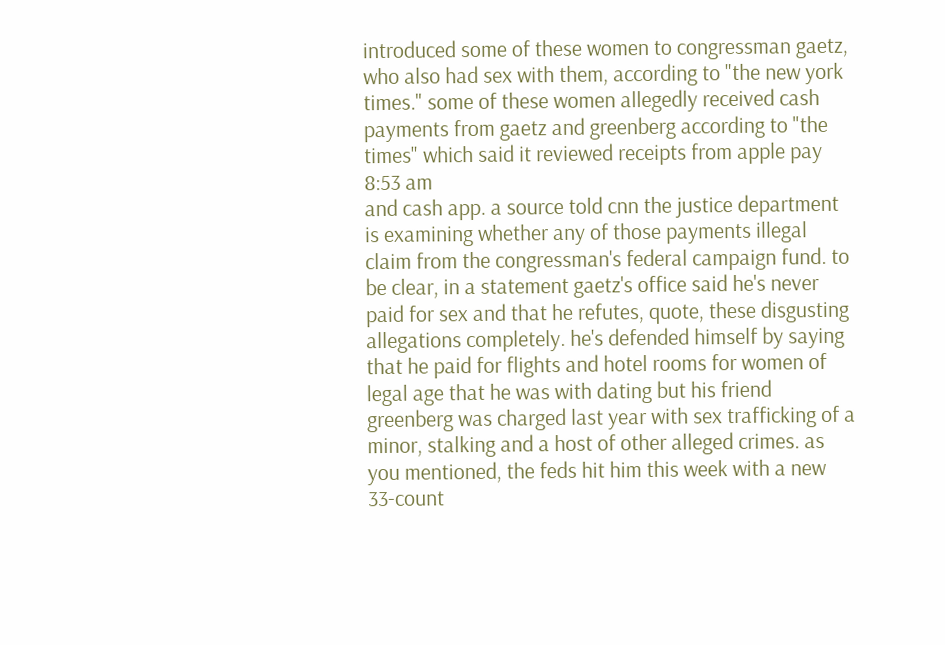introduced some of these women to congressman gaetz, who also had sex with them, according to "the new york times." some of these women allegedly received cash payments from gaetz and greenberg according to "the times" which said it reviewed receipts from apple pay
8:53 am
and cash app. a source told cnn the justice department is examining whether any of those payments illegal claim from the congressman's federal campaign fund. to be clear, in a statement gaetz's office said he's never paid for sex and that he refutes, quote, these disgusting allegations completely. he's defended himself by saying that he paid for flights and hotel rooms for women of legal age that he was with dating but his friend greenberg was charged last year with sex trafficking of a minor, stalking and a host of other alleged crimes. as you mentioned, the feds hit him this week with a new 33-count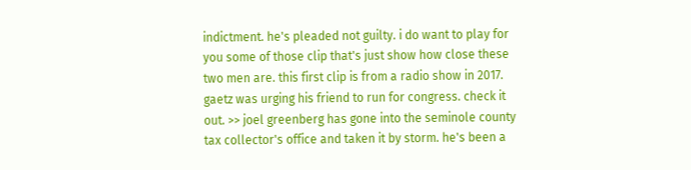indictment. he's pleaded not guilty. i do want to play for you some of those clip that's just show how close these two men are. this first clip is from a radio show in 2017. gaetz was urging his friend to run for congress. check it out. >> joel greenberg has gone into the seminole county tax collector's office and taken it by storm. he's been a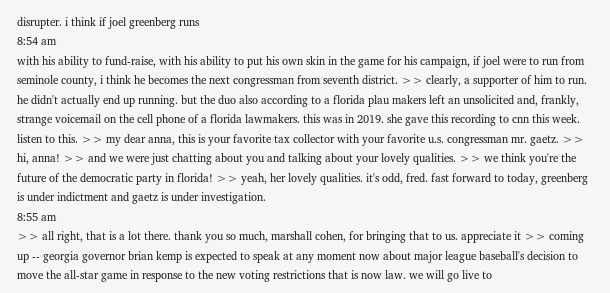disrupter. i think if joel greenberg runs
8:54 am
with his ability to fund-raise, with his ability to put his own skin in the game for his campaign, if joel were to run from seminole county, i think he becomes the next congressman from seventh district. >> clearly, a supporter of him to run. he didn't actually end up running. but the duo also according to a florida plau makers left an unsolicited and, frankly, strange voicemail on the cell phone of a florida lawmakers. this was in 2019. she gave this recording to cnn this week. listen to this. >> my dear anna, this is your favorite tax collector with your favorite u.s. congressman mr. gaetz. >> hi, anna! >> and we were just chatting about you and talking about your lovely qualities. >> we think you're the future of the democratic party in florida! >> yeah, her lovely qualities. it's odd, fred. fast forward to today, greenberg is under indictment and gaetz is under investigation.
8:55 am
>> all right, that is a lot there. thank you so much, marshall cohen, for bringing that to us. appreciate it >> coming up -- georgia governor brian kemp is expected to speak at any moment now about major league baseball's decision to move the all-star game in response to the new voting restrictions that is now law. we will go live to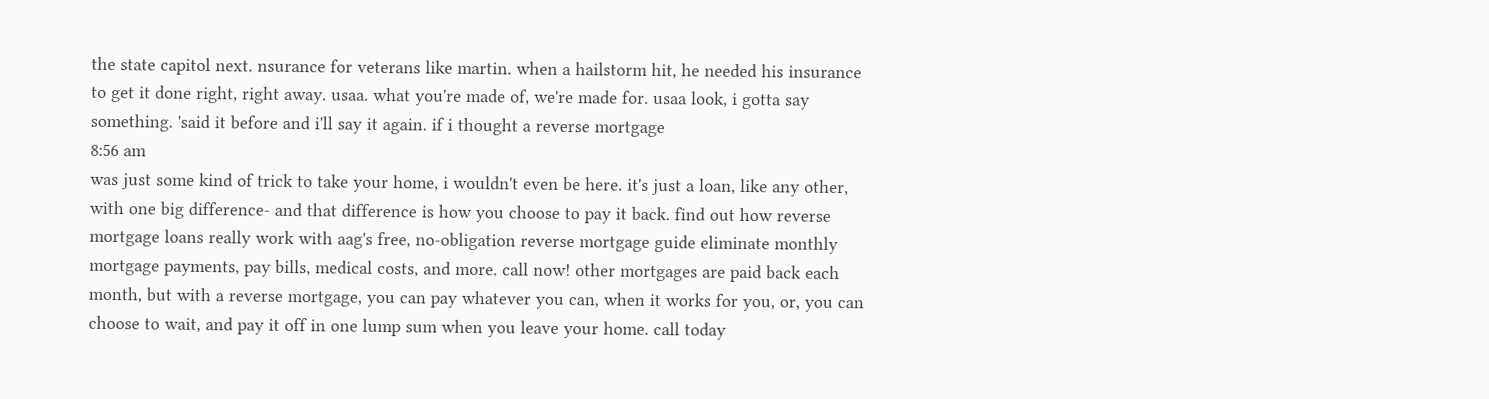the state capitol next. nsurance for veterans like martin. when a hailstorm hit, he needed his insurance to get it done right, right away. usaa. what you're made of, we're made for. usaa look, i gotta say something. 'said it before and i'll say it again. if i thought a reverse mortgage
8:56 am
was just some kind of trick to take your home, i wouldn't even be here. it's just a loan, like any other, with one big difference- and that difference is how you choose to pay it back. find out how reverse mortgage loans really work with aag's free, no-obligation reverse mortgage guide eliminate monthly mortgage payments, pay bills, medical costs, and more. call now! other mortgages are paid back each month, but with a reverse mortgage, you can pay whatever you can, when it works for you, or, you can choose to wait, and pay it off in one lump sum when you leave your home. call today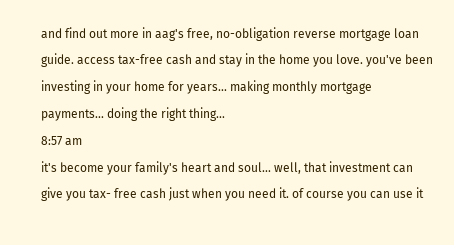and find out more in aag's free, no-obligation reverse mortgage loan guide. access tax-free cash and stay in the home you love. you've been investing in your home for years... making monthly mortgage payments... doing the right thing...
8:57 am
it's become your family's heart and soul... well, that investment can give you tax- free cash just when you need it. of course you can use it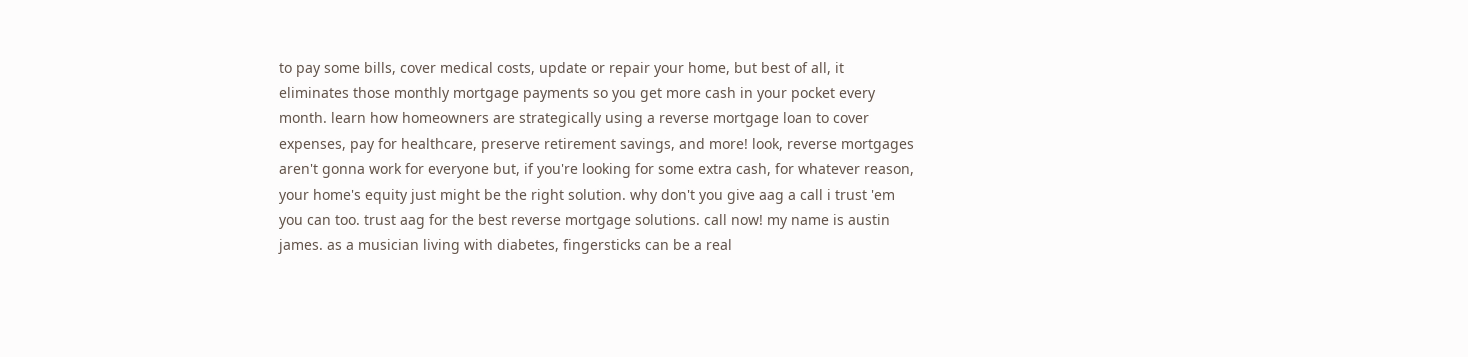to pay some bills, cover medical costs, update or repair your home, but best of all, it eliminates those monthly mortgage payments so you get more cash in your pocket every month. learn how homeowners are strategically using a reverse mortgage loan to cover expenses, pay for healthcare, preserve retirement savings, and more! look, reverse mortgages aren't gonna work for everyone but, if you're looking for some extra cash, for whatever reason, your home's equity just might be the right solution. why don't you give aag a call i trust 'em you can too. trust aag for the best reverse mortgage solutions. call now! my name is austin james. as a musician living with diabetes, fingersticks can be a real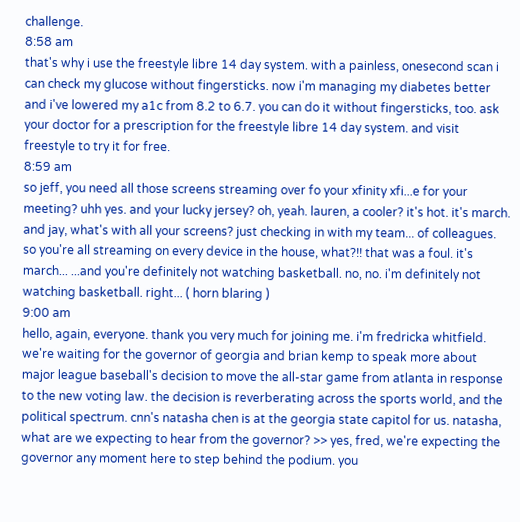challenge.
8:58 am
that's why i use the freestyle libre 14 day system. with a painless, onesecond scan i can check my glucose without fingersticks. now i'm managing my diabetes better and i've lowered my a1c from 8.2 to 6.7. you can do it without fingersticks, too. ask your doctor for a prescription for the freestyle libre 14 day system. and visit freestyle to try it for free.
8:59 am
so jeff, you need all those screens streaming over fo your xfinity xfi...e for your meeting? uhh yes. and your lucky jersey? oh, yeah. lauren, a cooler? it's hot. it's march. and jay, what's with all your screens? just checking in with my team... of colleagues. so you're all streaming on every device in the house, what?!! that was a foul. it's march... ...and you're definitely not watching basketball. no, no. i'm definitely not watching basketball. right... ( horn blaring )
9:00 am
hello, again, everyone. thank you very much for joining me. i'm fredricka whitfield. we're waiting for the governor of georgia and brian kemp to speak more about major league baseball's decision to move the all-star game from atlanta in response to the new voting law. the decision is reverberating across the sports world, and the political spectrum. cnn's natasha chen is at the georgia state capitol for us. natasha, what are we expecting to hear from the governor? >> yes, fred, we're expecting the governor any moment here to step behind the podium. you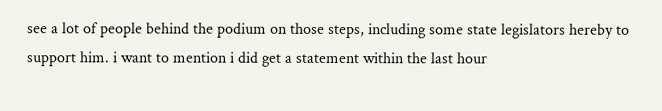see a lot of people behind the podium on those steps, including some state legislators hereby to support him. i want to mention i did get a statement within the last hour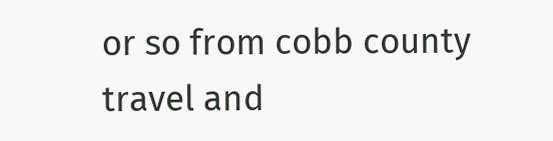or so from cobb county travel and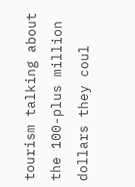tourism talking about the 100-plus million dollars they coul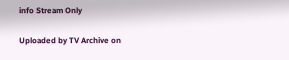info Stream Only

Uploaded by TV Archive on